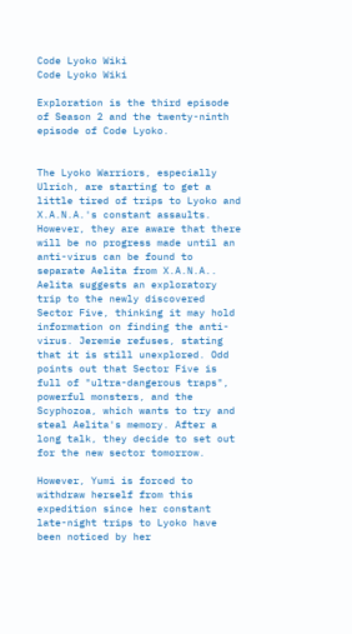Code Lyoko Wiki
Code Lyoko Wiki

Exploration is the third episode of Season 2 and the twenty-ninth episode of Code Lyoko.


The Lyoko Warriors, especially Ulrich, are starting to get a little tired of trips to Lyoko and X.A.N.A.'s constant assaults. However, they are aware that there will be no progress made until an anti-virus can be found to separate Aelita from X.A.N.A.. Aelita suggests an exploratory trip to the newly discovered Sector Five, thinking it may hold information on finding the anti-virus. Jeremie refuses, stating that it is still unexplored. Odd points out that Sector Five is full of "ultra-dangerous traps", powerful monsters, and the Scyphozoa, which wants to try and steal Aelita's memory. After a long talk, they decide to set out for the new sector tomorrow.

However, Yumi is forced to withdraw herself from this expedition since her constant late-night trips to Lyoko have been noticed by her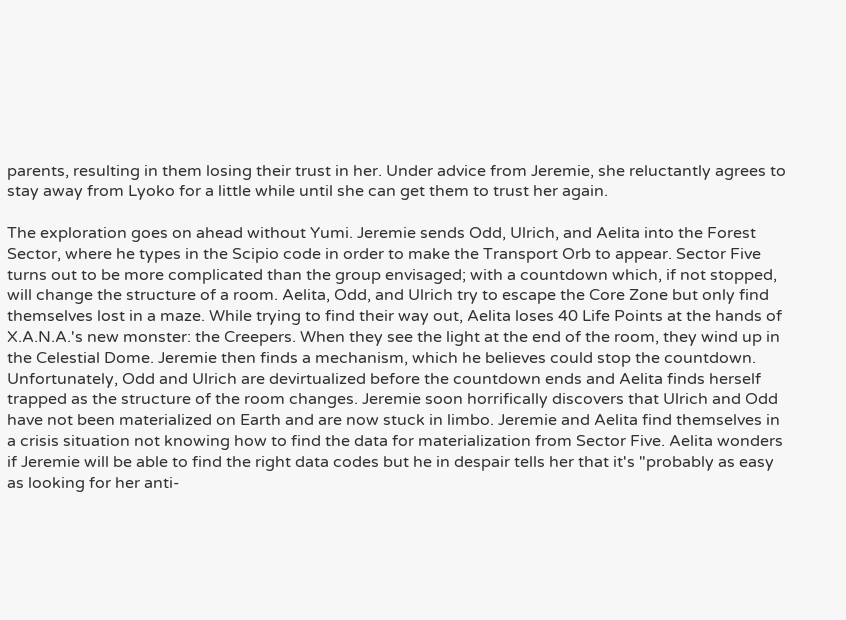parents, resulting in them losing their trust in her. Under advice from Jeremie, she reluctantly agrees to stay away from Lyoko for a little while until she can get them to trust her again.

The exploration goes on ahead without Yumi. Jeremie sends Odd, Ulrich, and Aelita into the Forest Sector, where he types in the Scipio code in order to make the Transport Orb to appear. Sector Five turns out to be more complicated than the group envisaged; with a countdown which, if not stopped, will change the structure of a room. Aelita, Odd, and Ulrich try to escape the Core Zone but only find themselves lost in a maze. While trying to find their way out, Aelita loses 40 Life Points at the hands of X.A.N.A.'s new monster: the Creepers. When they see the light at the end of the room, they wind up in the Celestial Dome. Jeremie then finds a mechanism, which he believes could stop the countdown. Unfortunately, Odd and Ulrich are devirtualized before the countdown ends and Aelita finds herself trapped as the structure of the room changes. Jeremie soon horrifically discovers that Ulrich and Odd have not been materialized on Earth and are now stuck in limbo. Jeremie and Aelita find themselves in a crisis situation not knowing how to find the data for materialization from Sector Five. Aelita wonders if Jeremie will be able to find the right data codes but he in despair tells her that it's "probably as easy as looking for her anti-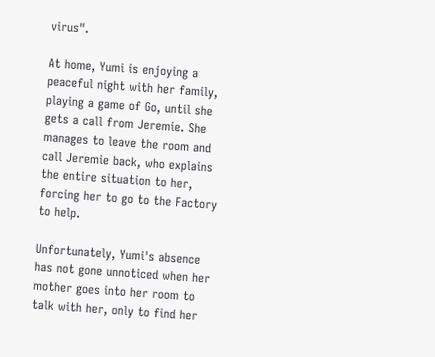virus".

At home, Yumi is enjoying a peaceful night with her family, playing a game of Go, until she gets a call from Jeremie. She manages to leave the room and call Jeremie back, who explains the entire situation to her, forcing her to go to the Factory to help.

Unfortunately, Yumi's absence has not gone unnoticed when her mother goes into her room to talk with her, only to find her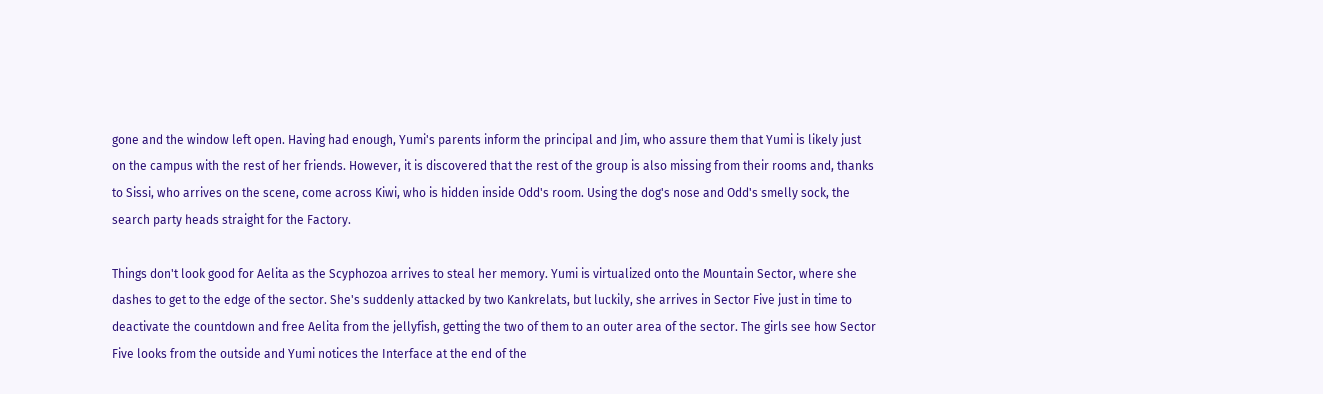gone and the window left open. Having had enough, Yumi's parents inform the principal and Jim, who assure them that Yumi is likely just on the campus with the rest of her friends. However, it is discovered that the rest of the group is also missing from their rooms and, thanks to Sissi, who arrives on the scene, come across Kiwi, who is hidden inside Odd's room. Using the dog's nose and Odd's smelly sock, the search party heads straight for the Factory.

Things don't look good for Aelita as the Scyphozoa arrives to steal her memory. Yumi is virtualized onto the Mountain Sector, where she dashes to get to the edge of the sector. She's suddenly attacked by two Kankrelats, but luckily, she arrives in Sector Five just in time to deactivate the countdown and free Aelita from the jellyfish, getting the two of them to an outer area of the sector. The girls see how Sector Five looks from the outside and Yumi notices the Interface at the end of the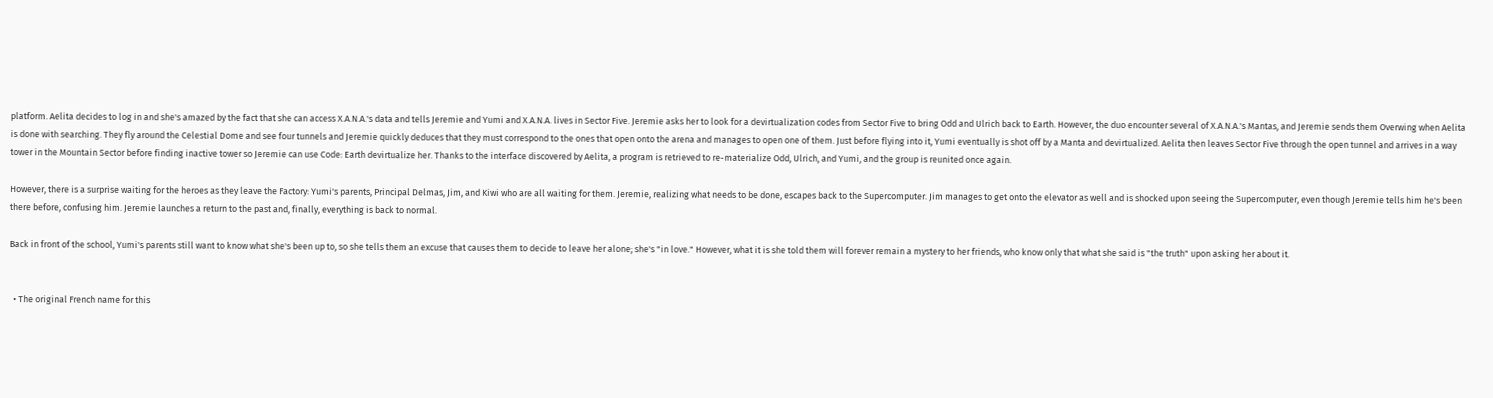platform. Aelita decides to log in and she's amazed by the fact that she can access X.A.N.A.'s data and tells Jeremie and Yumi and X.A.N.A. lives in Sector Five. Jeremie asks her to look for a devirtualization codes from Sector Five to bring Odd and Ulrich back to Earth. However, the duo encounter several of X.A.N.A.'s Mantas, and Jeremie sends them Overwing when Aelita is done with searching. They fly around the Celestial Dome and see four tunnels and Jeremie quickly deduces that they must correspond to the ones that open onto the arena and manages to open one of them. Just before flying into it, Yumi eventually is shot off by a Manta and devirtualized. Aelita then leaves Sector Five through the open tunnel and arrives in a way tower in the Mountain Sector before finding inactive tower so Jeremie can use Code: Earth devirtualize her. Thanks to the interface discovered by Aelita, a program is retrieved to re-materialize Odd, Ulrich, and Yumi, and the group is reunited once again.

However, there is a surprise waiting for the heroes as they leave the Factory: Yumi's parents, Principal Delmas, Jim, and Kiwi who are all waiting for them. Jeremie, realizing what needs to be done, escapes back to the Supercomputer. Jim manages to get onto the elevator as well and is shocked upon seeing the Supercomputer, even though Jeremie tells him he's been there before, confusing him. Jeremie launches a return to the past and, finally, everything is back to normal.

Back in front of the school, Yumi's parents still want to know what she's been up to, so she tells them an excuse that causes them to decide to leave her alone; she's "in love." However, what it is she told them will forever remain a mystery to her friends, who know only that what she said is "the truth" upon asking her about it.


  • The original French name for this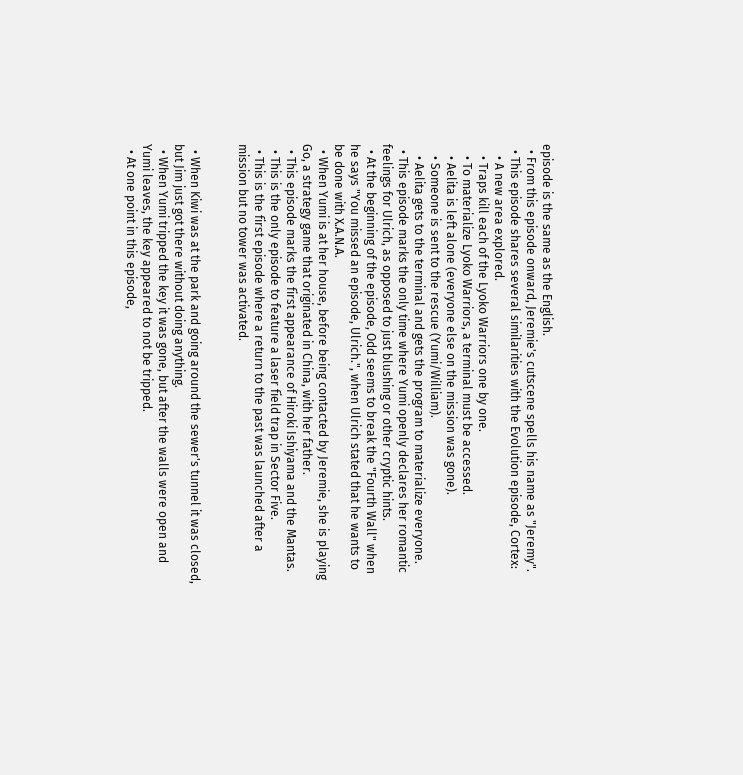episode is the same as the English.
  • From this episode onward, Jeremie's cutscene spells his name as "Jeremy".
  • This episode shares several similarities with the Evolution episode, Cortex:
    • A new area explored.
    • Traps kill each of the Lyoko Warriors one by one.
    • To materialize Lyoko Warriors, a terminal must be accessed.
    • Aelita is left alone (everyone else on the mission was gone).
    • Someone is sent to the rescue (Yumi/William).
    • Aelita gets to the terminal and gets the program to materialize everyone.
  • This episode marks the only time where Yumi openly declares her romantic feelings for Ulrich, as opposed to just blushing or other cryptic hints.
  • At the beginning of the episode, Odd seems to break the "Fourth Wall" when he says "You missed an episode, Ulrich.", when Ulrich stated that he wants to be done with X.A.N.A.
  • When Yumi is at her house, before being contacted by Jeremie, she is playing Go, a strategy game that originated in China, with her father.
  • This episode marks the first appearance of Hiroki Ishiyama and the Mantas.
  • This is the only episode to feature a laser field trap in Sector Five.
  • This is the first episode where a return to the past was launched after a mission but no tower was activated.


  • When Kiwi was at the park and going around the sewer's tunnel it was closed, but Jim just got there without doing anything.
  • When Yumi tripped the key it was gone, but after the walls were open and Yumi leaves, the key appeared to not be tripped.
  • At one point in this episode,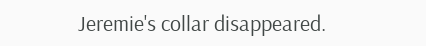Jeremie's collar disappeared.